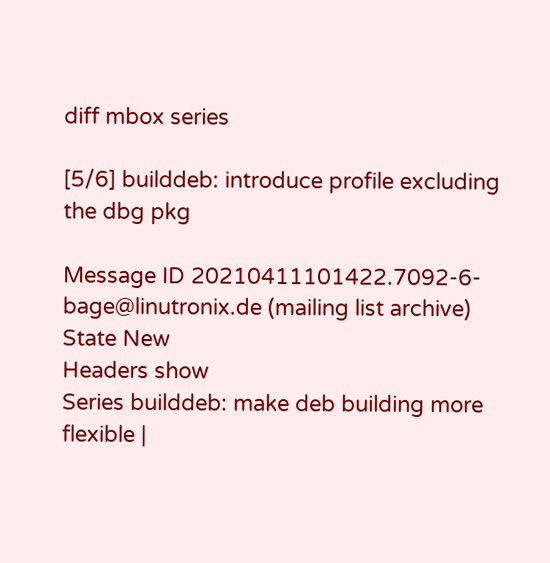diff mbox series

[5/6] builddeb: introduce profile excluding the dbg pkg

Message ID 20210411101422.7092-6-bage@linutronix.de (mailing list archive)
State New
Headers show
Series builddeb: make deb building more flexible |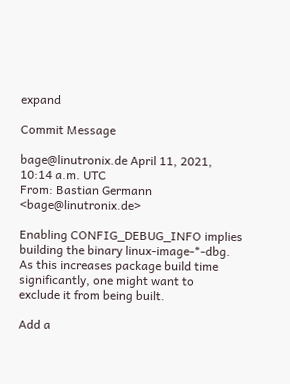expand

Commit Message

bage@linutronix.de April 11, 2021, 10:14 a.m. UTC
From: Bastian Germann <bage@linutronix.de>

Enabling CONFIG_DEBUG_INFO implies building the binary linux-image-*-dbg.
As this increases package build time significantly, one might want to
exclude it from being built.

Add a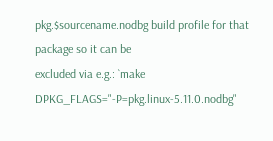pkg.$sourcename.nodbg build profile for that package so it can be
excluded via e.g.: `make DPKG_FLAGS="-P=pkg.linux-5.11.0.nodbg"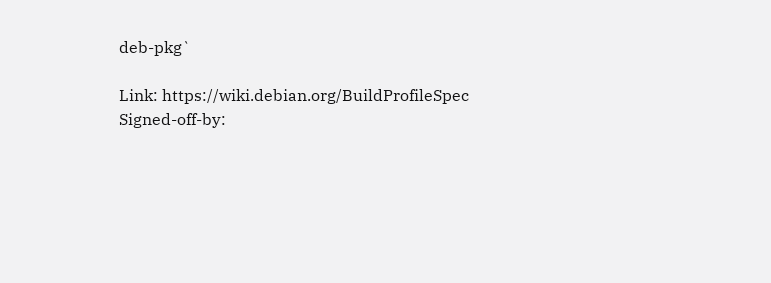deb-pkg`

Link: https://wiki.debian.org/BuildProfileSpec
Signed-off-by: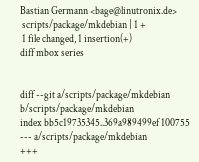Bastian Germann <bage@linutronix.de>
 scripts/package/mkdebian | 1 +
 1 file changed, 1 insertion(+)
diff mbox series


diff --git a/scripts/package/mkdebian b/scripts/package/mkdebian
index bb5c19735345..369a989499ef 100755
--- a/scripts/package/mkdebian
+++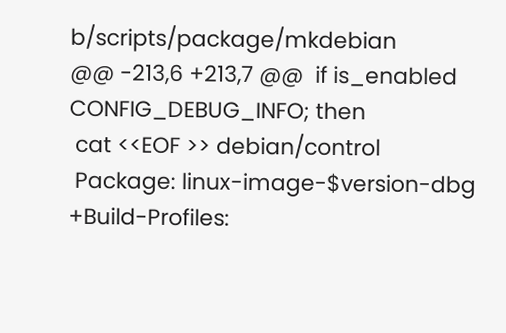b/scripts/package/mkdebian
@@ -213,6 +213,7 @@  if is_enabled CONFIG_DEBUG_INFO; then
 cat <<EOF >> debian/control
 Package: linux-image-$version-dbg
+Build-Profiles: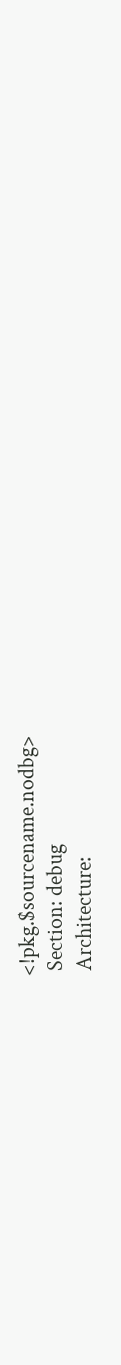<!pkg.$sourcename.nodbg>
 Section: debug
 Architecture: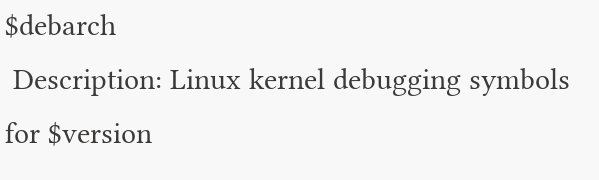$debarch
 Description: Linux kernel debugging symbols for $version